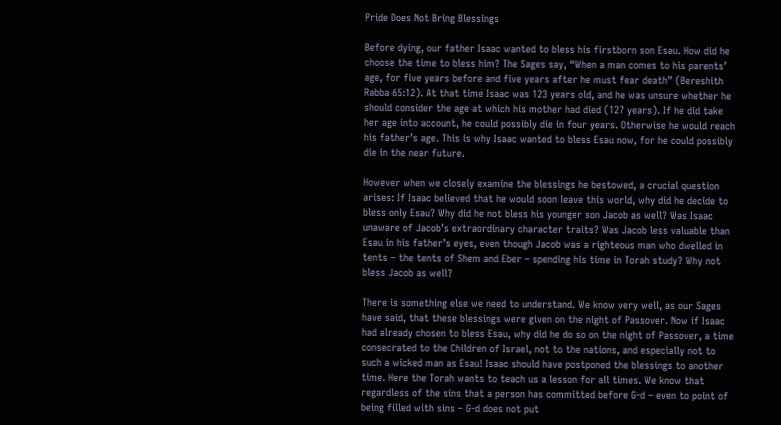Pride Does Not Bring Blessings

Before dying, our father Isaac wanted to bless his firstborn son Esau. How did he choose the time to bless him? The Sages say, “When a man comes to his parents’ age, for five years before and five years after he must fear death” (Bereshith Rabba 65:12). At that time Isaac was 123 years old, and he was unsure whether he should consider the age at which his mother had died (127 years). If he did take her age into account, he could possibly die in four years. Otherwise he would reach his father’s age. This is why Isaac wanted to bless Esau now, for he could possibly die in the near future.

However when we closely examine the blessings he bestowed, a crucial question arises: If Isaac believed that he would soon leave this world, why did he decide to bless only Esau? Why did he not bless his younger son Jacob as well? Was Isaac unaware of Jacob’s extraordinary character traits? Was Jacob less valuable than Esau in his father’s eyes, even though Jacob was a righteous man who dwelled in tents – the tents of Shem and Eber – spending his time in Torah study? Why not bless Jacob as well?

There is something else we need to understand. We know very well, as our Sages have said, that these blessings were given on the night of Passover. Now if Isaac had already chosen to bless Esau, why did he do so on the night of Passover, a time consecrated to the Children of Israel, not to the nations, and especially not to such a wicked man as Esau! Isaac should have postponed the blessings to another time. Here the Torah wants to teach us a lesson for all times. We know that regardless of the sins that a person has committed before G-d – even to point of being filled with sins – G-d does not put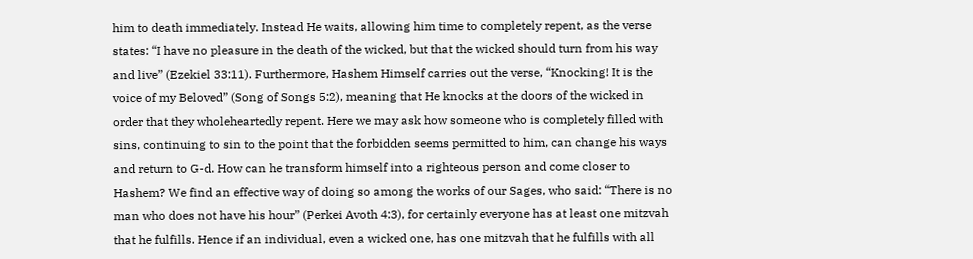him to death immediately. Instead He waits, allowing him time to completely repent, as the verse states: “I have no pleasure in the death of the wicked, but that the wicked should turn from his way and live” (Ezekiel 33:11). Furthermore, Hashem Himself carries out the verse, “Knocking! It is the voice of my Beloved” (Song of Songs 5:2), meaning that He knocks at the doors of the wicked in order that they wholeheartedly repent. Here we may ask how someone who is completely filled with sins, continuing to sin to the point that the forbidden seems permitted to him, can change his ways and return to G-d. How can he transform himself into a righteous person and come closer to Hashem? We find an effective way of doing so among the works of our Sages, who said: “There is no man who does not have his hour” (Perkei Avoth 4:3), for certainly everyone has at least one mitzvah that he fulfills. Hence if an individual, even a wicked one, has one mitzvah that he fulfills with all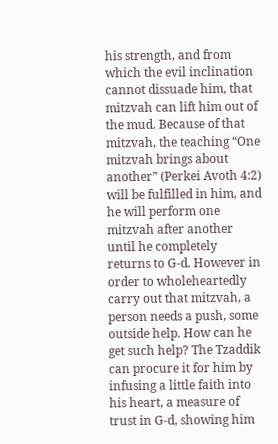his strength, and from which the evil inclination cannot dissuade him, that mitzvah can lift him out of the mud. Because of that mitzvah, the teaching “One mitzvah brings about another” (Perkei Avoth 4:2) will be fulfilled in him, and he will perform one mitzvah after another until he completely returns to G-d. However in order to wholeheartedly carry out that mitzvah, a person needs a push, some outside help. How can he get such help? The Tzaddik can procure it for him by infusing a little faith into his heart, a measure of trust in G-d, showing him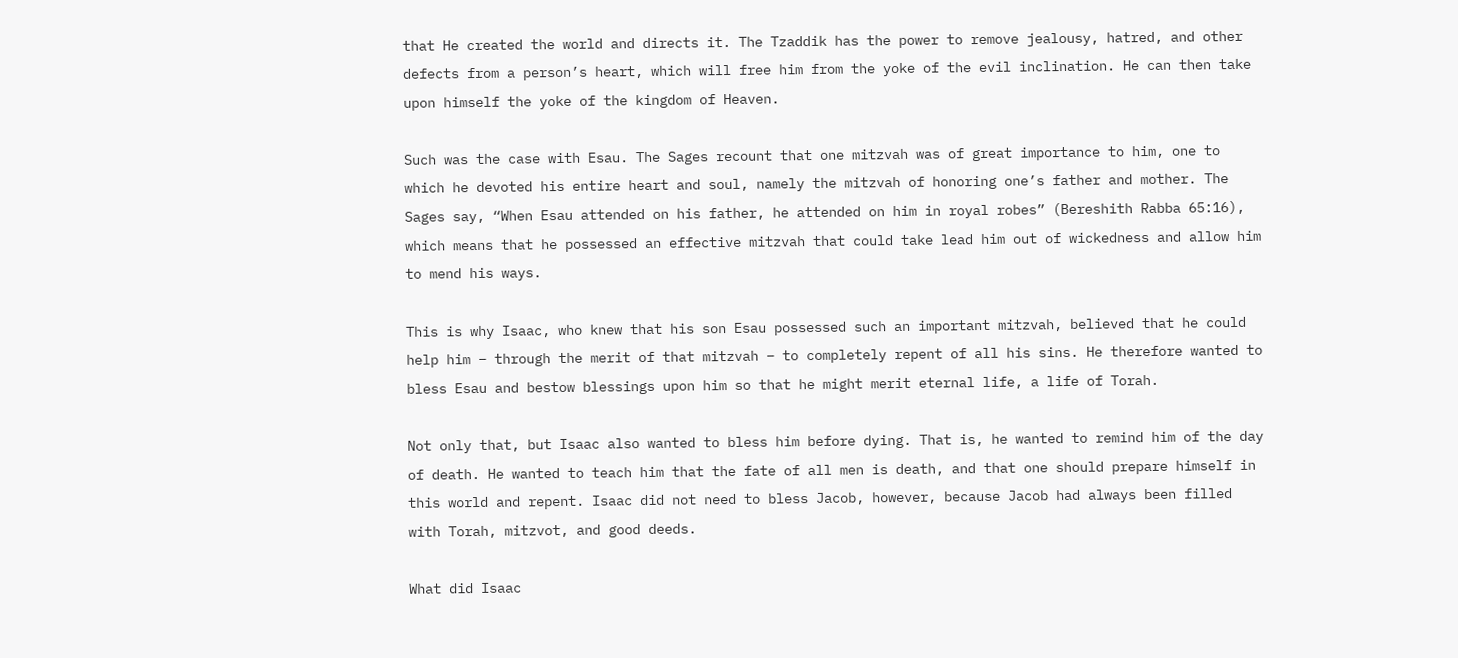that He created the world and directs it. The Tzaddik has the power to remove jealousy, hatred, and other defects from a person’s heart, which will free him from the yoke of the evil inclination. He can then take upon himself the yoke of the kingdom of Heaven.

Such was the case with Esau. The Sages recount that one mitzvah was of great importance to him, one to which he devoted his entire heart and soul, namely the mitzvah of honoring one’s father and mother. The Sages say, “When Esau attended on his father, he attended on him in royal robes” (Bereshith Rabba 65:16), which means that he possessed an effective mitzvah that could take lead him out of wickedness and allow him to mend his ways.

This is why Isaac, who knew that his son Esau possessed such an important mitzvah, believed that he could help him – through the merit of that mitzvah – to completely repent of all his sins. He therefore wanted to bless Esau and bestow blessings upon him so that he might merit eternal life, a life of Torah.

Not only that, but Isaac also wanted to bless him before dying. That is, he wanted to remind him of the day of death. He wanted to teach him that the fate of all men is death, and that one should prepare himself in this world and repent. Isaac did not need to bless Jacob, however, because Jacob had always been filled with Torah, mitzvot, and good deeds.

What did Isaac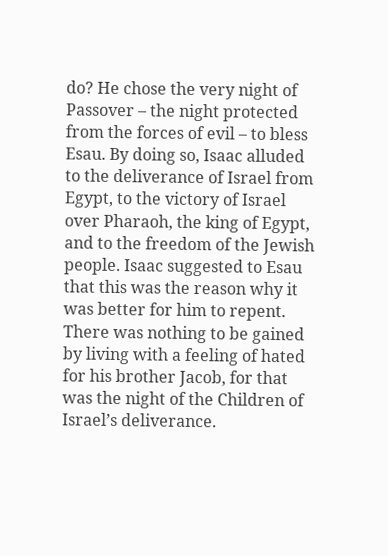do? He chose the very night of Passover – the night protected from the forces of evil – to bless Esau. By doing so, Isaac alluded to the deliverance of Israel from Egypt, to the victory of Israel over Pharaoh, the king of Egypt, and to the freedom of the Jewish people. Isaac suggested to Esau that this was the reason why it was better for him to repent. There was nothing to be gained by living with a feeling of hated for his brother Jacob, for that was the night of the Children of Israel’s deliverance.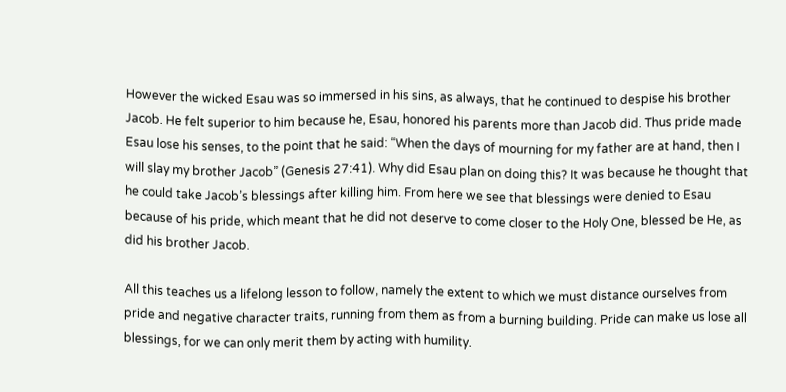However the wicked Esau was so immersed in his sins, as always, that he continued to despise his brother Jacob. He felt superior to him because he, Esau, honored his parents more than Jacob did. Thus pride made Esau lose his senses, to the point that he said: “When the days of mourning for my father are at hand, then I will slay my brother Jacob” (Genesis 27:41). Why did Esau plan on doing this? It was because he thought that he could take Jacob’s blessings after killing him. From here we see that blessings were denied to Esau because of his pride, which meant that he did not deserve to come closer to the Holy One, blessed be He, as did his brother Jacob.

All this teaches us a lifelong lesson to follow, namely the extent to which we must distance ourselves from pride and negative character traits, running from them as from a burning building. Pride can make us lose all blessings, for we can only merit them by acting with humility.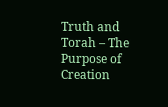Truth and Torah – The Purpose of Creation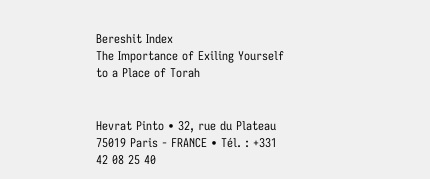Bereshit Index
The Importance of Exiling Yourself to a Place of Torah


Hevrat Pinto • 32, rue du Plateau 75019 Paris - FRANCE • Tél. : +331 42 08 25 40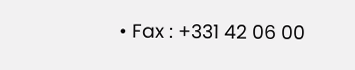• Fax : +331 42 06 00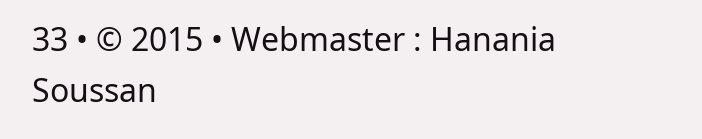33 • © 2015 • Webmaster : Hanania Soussan